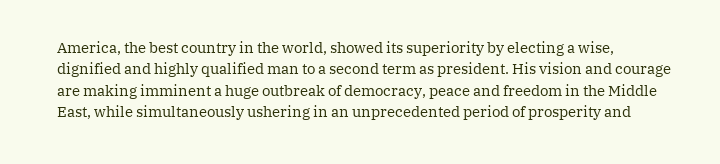America, the best country in the world, showed its superiority by electing a wise, dignified and highly qualified man to a second term as president. His vision and courage are making imminent a huge outbreak of democracy, peace and freedom in the Middle East, while simultaneously ushering in an unprecedented period of prosperity and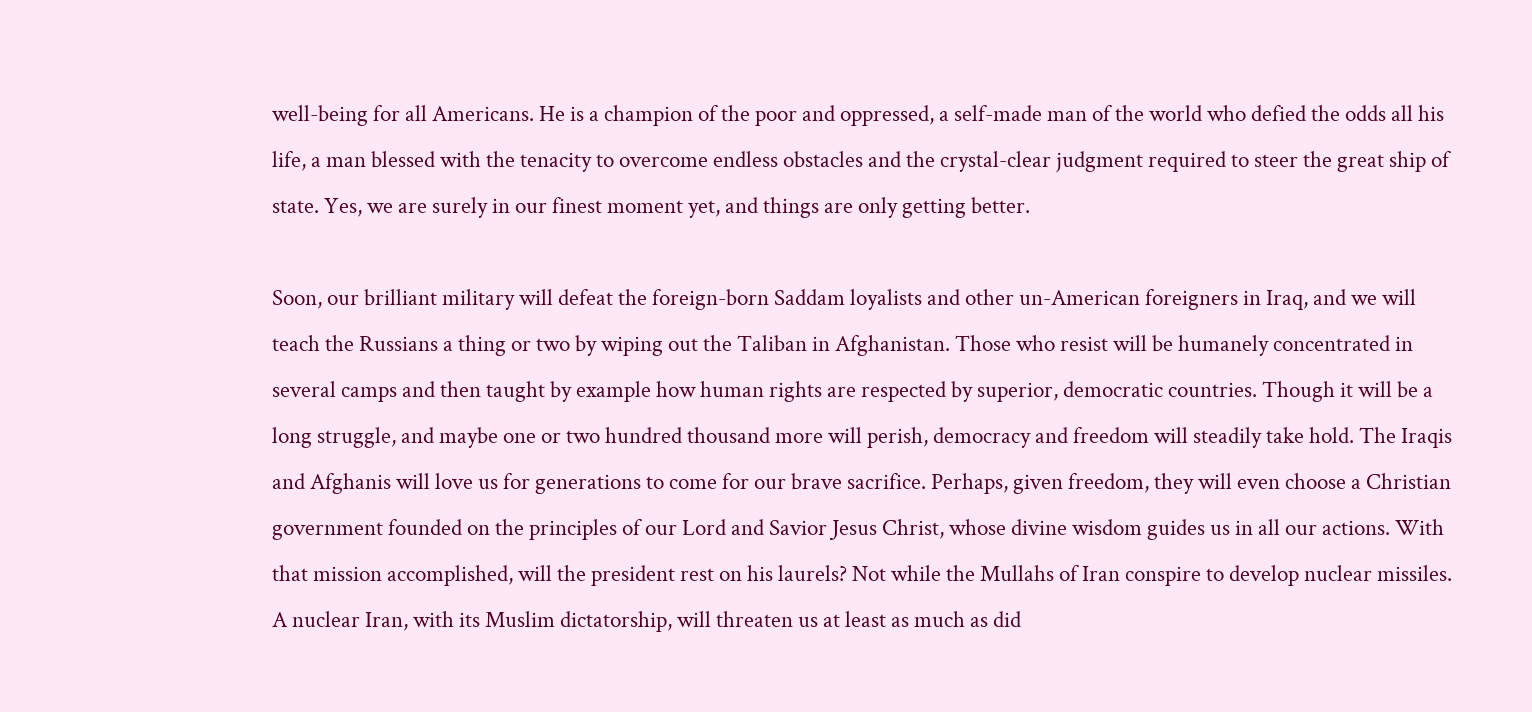well-being for all Americans. He is a champion of the poor and oppressed, a self-made man of the world who defied the odds all his life, a man blessed with the tenacity to overcome endless obstacles and the crystal-clear judgment required to steer the great ship of state. Yes, we are surely in our finest moment yet, and things are only getting better.

Soon, our brilliant military will defeat the foreign-born Saddam loyalists and other un-American foreigners in Iraq, and we will teach the Russians a thing or two by wiping out the Taliban in Afghanistan. Those who resist will be humanely concentrated in several camps and then taught by example how human rights are respected by superior, democratic countries. Though it will be a long struggle, and maybe one or two hundred thousand more will perish, democracy and freedom will steadily take hold. The Iraqis and Afghanis will love us for generations to come for our brave sacrifice. Perhaps, given freedom, they will even choose a Christian government founded on the principles of our Lord and Savior Jesus Christ, whose divine wisdom guides us in all our actions. With that mission accomplished, will the president rest on his laurels? Not while the Mullahs of Iran conspire to develop nuclear missiles. A nuclear Iran, with its Muslim dictatorship, will threaten us at least as much as did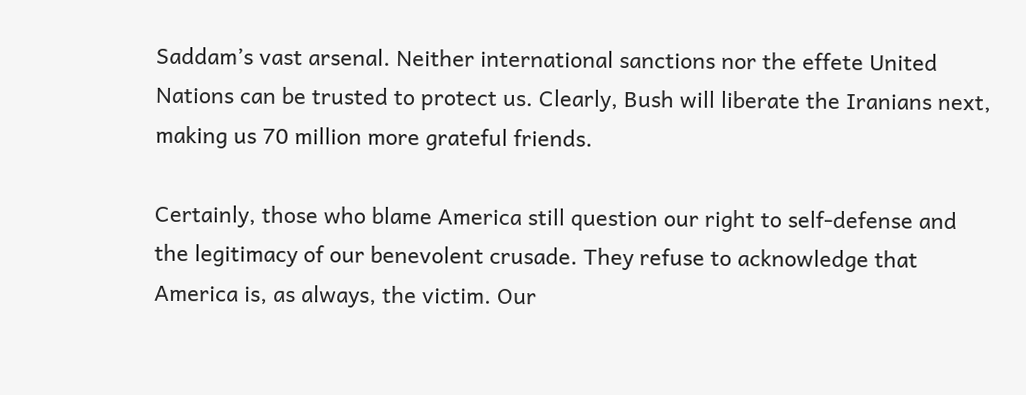Saddam’s vast arsenal. Neither international sanctions nor the effete United Nations can be trusted to protect us. Clearly, Bush will liberate the Iranians next, making us 70 million more grateful friends.

Certainly, those who blame America still question our right to self-defense and the legitimacy of our benevolent crusade. They refuse to acknowledge that America is, as always, the victim. Our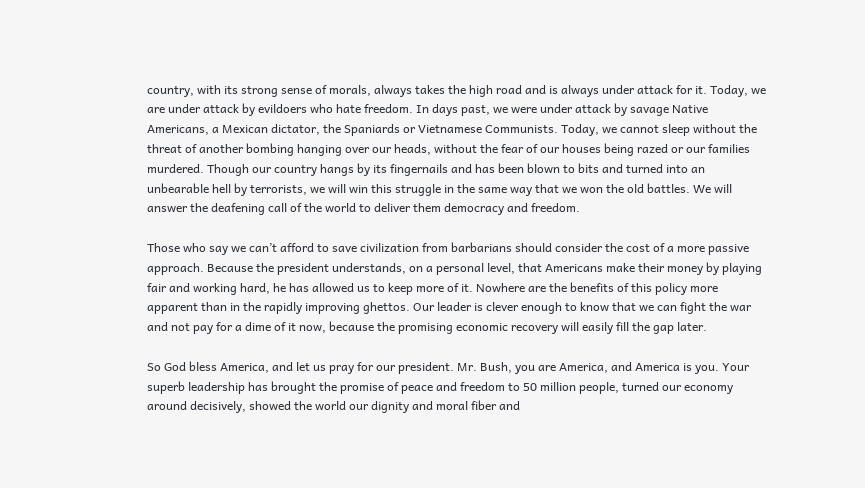country, with its strong sense of morals, always takes the high road and is always under attack for it. Today, we are under attack by evildoers who hate freedom. In days past, we were under attack by savage Native Americans, a Mexican dictator, the Spaniards or Vietnamese Communists. Today, we cannot sleep without the threat of another bombing hanging over our heads, without the fear of our houses being razed or our families murdered. Though our country hangs by its fingernails and has been blown to bits and turned into an unbearable hell by terrorists, we will win this struggle in the same way that we won the old battles. We will answer the deafening call of the world to deliver them democracy and freedom.

Those who say we can’t afford to save civilization from barbarians should consider the cost of a more passive approach. Because the president understands, on a personal level, that Americans make their money by playing fair and working hard, he has allowed us to keep more of it. Nowhere are the benefits of this policy more apparent than in the rapidly improving ghettos. Our leader is clever enough to know that we can fight the war and not pay for a dime of it now, because the promising economic recovery will easily fill the gap later.

So God bless America, and let us pray for our president. Mr. Bush, you are America, and America is you. Your superb leadership has brought the promise of peace and freedom to 50 million people, turned our economy around decisively, showed the world our dignity and moral fiber and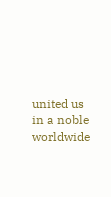united us in a noble worldwide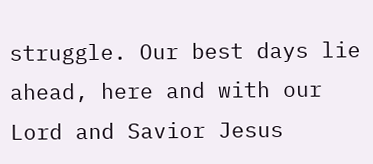struggle. Our best days lie ahead, here and with our Lord and Savior Jesus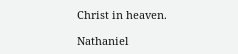Christ in heaven.

Nathaniel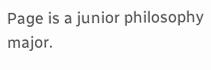Page is a junior philosophy major.